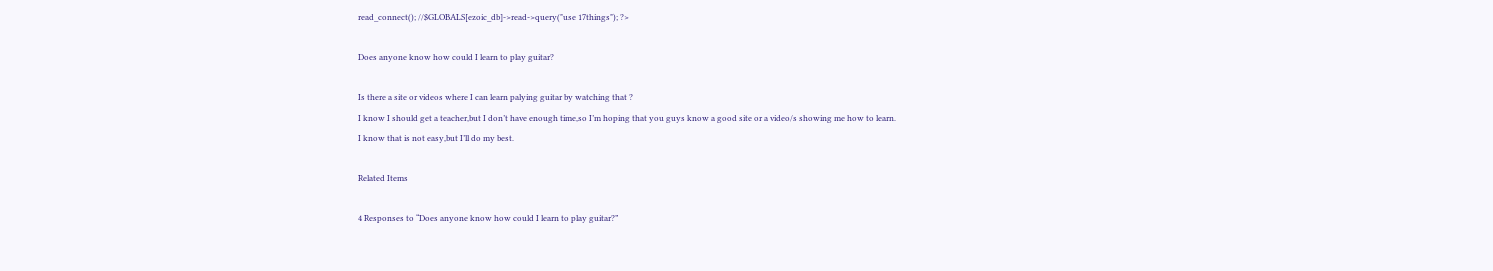read_connect(); //$GLOBALS[ezoic_db]->read->query("use 17things"); ?>

Does anyone know how could I learn to play guitar?

Is there a site or videos where I can learn palying guitar by watching that ?
I know I should get a teacher,but I don’t have enough time,so I’m hoping that you guys know a good site or a video/s showing me how to learn.
I know that is not easy,but I’ll do my best.

Related Items

4 Responses to “Does anyone know how could I learn to play guitar?”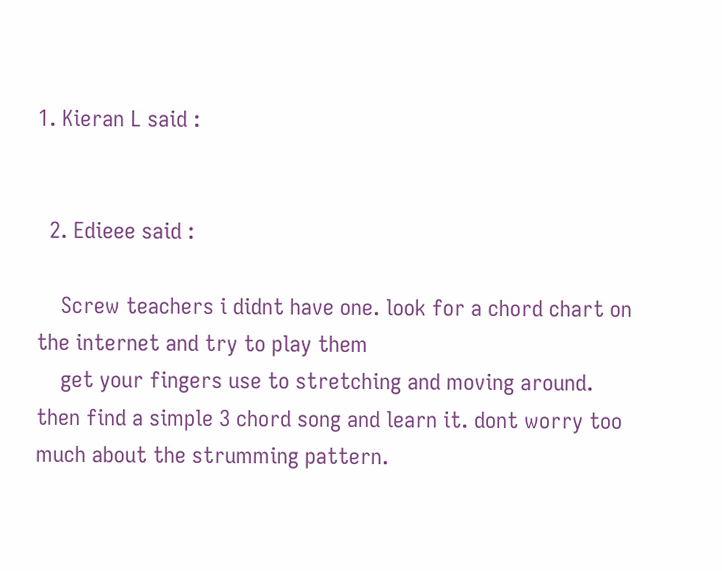1. Kieran L said :


  2. Edieee said :

    Screw teachers i didnt have one. look for a chord chart on the internet and try to play them
    get your fingers use to stretching and moving around. then find a simple 3 chord song and learn it. dont worry too much about the strumming pattern.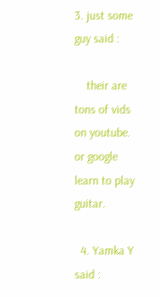3. just some guy said :

    their are tons of vids on youtube. or google learn to play guitar.

  4. Yamka Y said :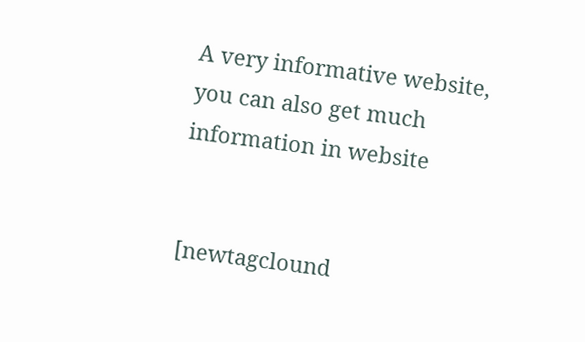A very informative website, you can also get much information in website


[newtagclound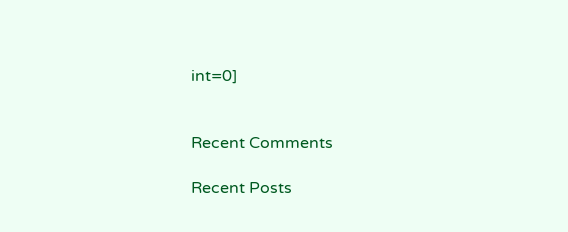int=0]


Recent Comments

Recent Posts